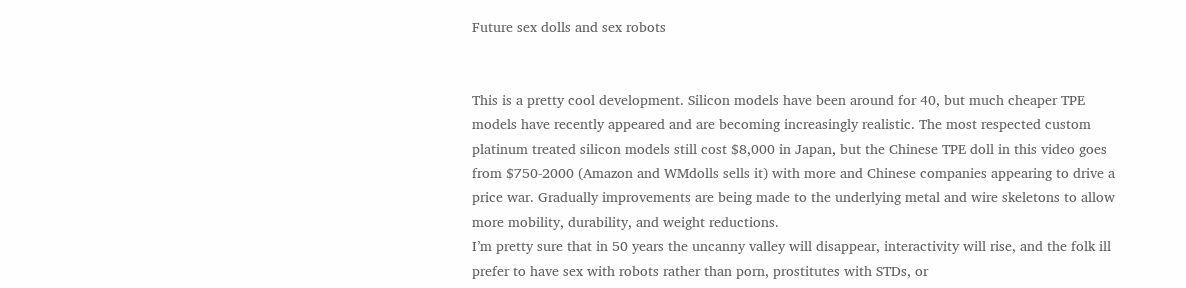Future sex dolls and sex robots


This is a pretty cool development. Silicon models have been around for 40, but much cheaper TPE models have recently appeared and are becoming increasingly realistic. The most respected custom platinum treated silicon models still cost $8,000 in Japan, but the Chinese TPE doll in this video goes from $750-2000 (Amazon and WMdolls sells it) with more and Chinese companies appearing to drive a price war. Gradually improvements are being made to the underlying metal and wire skeletons to allow more mobility, durability, and weight reductions.
I’m pretty sure that in 50 years the uncanny valley will disappear, interactivity will rise, and the folk ill prefer to have sex with robots rather than porn, prostitutes with STDs, or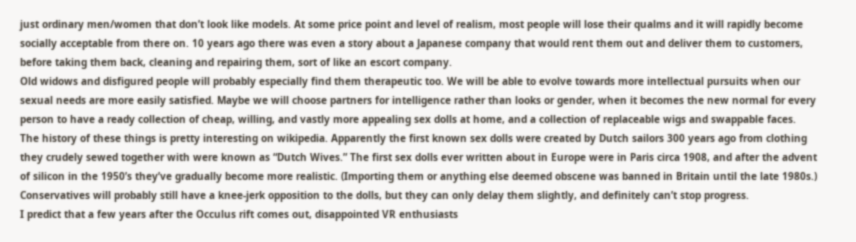just ordinary men/women that don’t look like models. At some price point and level of realism, most people will lose their qualms and it will rapidly become socially acceptable from there on. 10 years ago there was even a story about a Japanese company that would rent them out and deliver them to customers, before taking them back, cleaning and repairing them, sort of like an escort company.
Old widows and disfigured people will probably especially find them therapeutic too. We will be able to evolve towards more intellectual pursuits when our sexual needs are more easily satisfied. Maybe we will choose partners for intelligence rather than looks or gender, when it becomes the new normal for every person to have a ready collection of cheap, willing, and vastly more appealing sex dolls at home, and a collection of replaceable wigs and swappable faces.
The history of these things is pretty interesting on wikipedia. Apparently the first known sex dolls were created by Dutch sailors 300 years ago from clothing they crudely sewed together with were known as “Dutch Wives.” The first sex dolls ever written about in Europe were in Paris circa 1908, and after the advent of silicon in the 1950’s they’ve gradually become more realistic. (Importing them or anything else deemed obscene was banned in Britain until the late 1980s.) Conservatives will probably still have a knee-jerk opposition to the dolls, but they can only delay them slightly, and definitely can’t stop progress.
I predict that a few years after the Occulus rift comes out, disappointed VR enthusiasts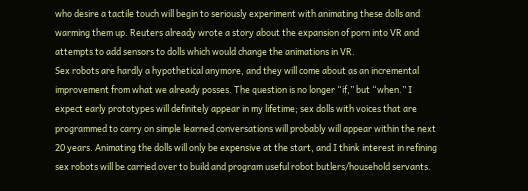who desire a tactile touch will begin to seriously experiment with animating these dolls and warming them up. Reuters already wrote a story about the expansion of porn into VR and attempts to add sensors to dolls which would change the animations in VR.
Sex robots are hardly a hypothetical anymore, and they will come about as an incremental improvement from what we already posses. The question is no longer “if,” but “when.” I expect early prototypes will definitely appear in my lifetime; sex dolls with voices that are programmed to carry on simple learned conversations will probably will appear within the next 20 years. Animating the dolls will only be expensive at the start, and I think interest in refining sex robots will be carried over to build and program useful robot butlers/household servants.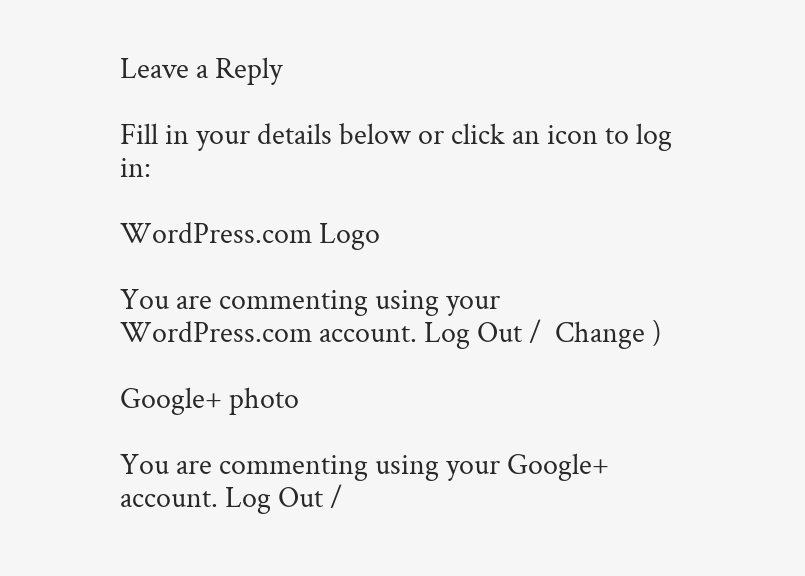Leave a Reply

Fill in your details below or click an icon to log in:

WordPress.com Logo

You are commenting using your WordPress.com account. Log Out /  Change )

Google+ photo

You are commenting using your Google+ account. Log Out /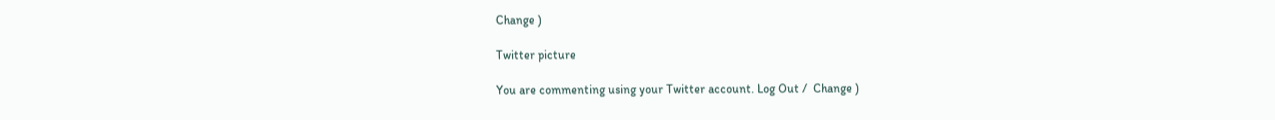Change )

Twitter picture

You are commenting using your Twitter account. Log Out /  Change )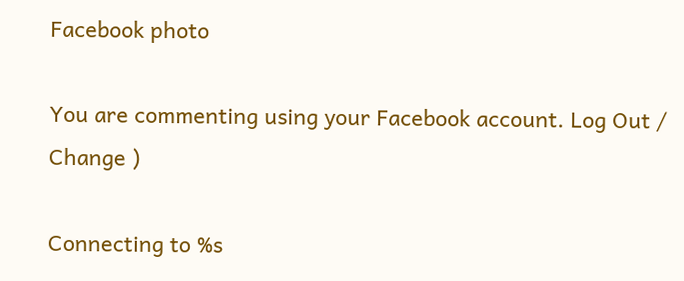Facebook photo

You are commenting using your Facebook account. Log Out /  Change )

Connecting to %s